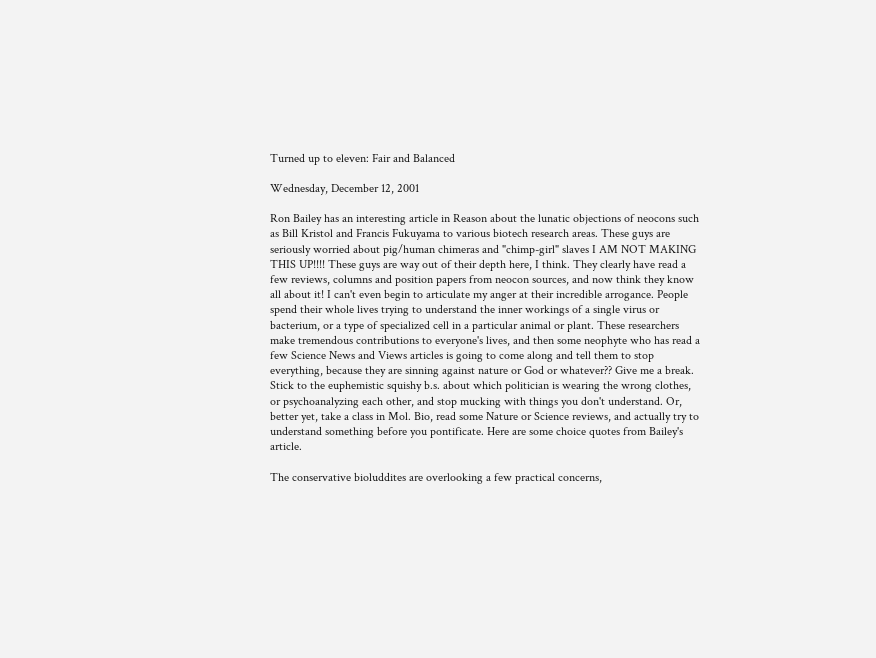Turned up to eleven: Fair and Balanced

Wednesday, December 12, 2001

Ron Bailey has an interesting article in Reason about the lunatic objections of neocons such as Bill Kristol and Francis Fukuyama to various biotech research areas. These guys are seriously worried about pig/human chimeras and "chimp-girl" slaves I AM NOT MAKING THIS UP!!!! These guys are way out of their depth here, I think. They clearly have read a few reviews, columns and position papers from neocon sources, and now think they know all about it! I can't even begin to articulate my anger at their incredible arrogance. People spend their whole lives trying to understand the inner workings of a single virus or bacterium, or a type of specialized cell in a particular animal or plant. These researchers make tremendous contributions to everyone's lives, and then some neophyte who has read a few Science News and Views articles is going to come along and tell them to stop everything, because they are sinning against nature or God or whatever?? Give me a break. Stick to the euphemistic squishy b.s. about which politician is wearing the wrong clothes, or psychoanalyzing each other, and stop mucking with things you don't understand. Or, better yet, take a class in Mol. Bio, read some Nature or Science reviews, and actually try to understand something before you pontificate. Here are some choice quotes from Bailey's article.

The conservative bioluddites are overlooking a few practical concerns,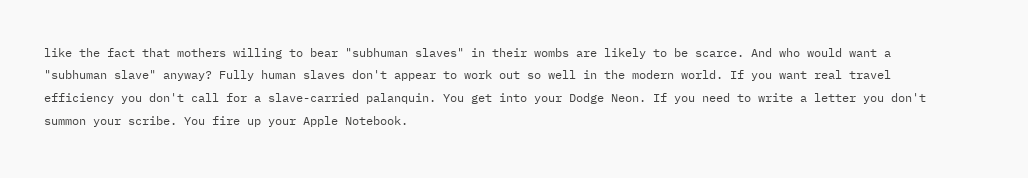like the fact that mothers willing to bear "subhuman slaves" in their wombs are likely to be scarce. And who would want a "subhuman slave" anyway? Fully human slaves don't appear to work out so well in the modern world. If you want real travel efficiency you don't call for a slave-carried palanquin. You get into your Dodge Neon. If you need to write a letter you don't summon your scribe. You fire up your Apple Notebook.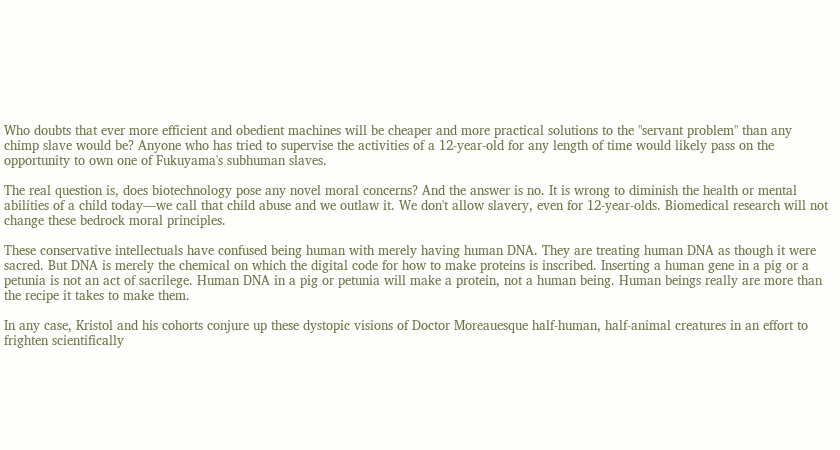Who doubts that ever more efficient and obedient machines will be cheaper and more practical solutions to the "servant problem" than any chimp slave would be? Anyone who has tried to supervise the activities of a 12-year-old for any length of time would likely pass on the opportunity to own one of Fukuyama's subhuman slaves.

The real question is, does biotechnology pose any novel moral concerns? And the answer is no. It is wrong to diminish the health or mental abilities of a child today—we call that child abuse and we outlaw it. We don't allow slavery, even for 12-year-olds. Biomedical research will not change these bedrock moral principles.

These conservative intellectuals have confused being human with merely having human DNA. They are treating human DNA as though it were sacred. But DNA is merely the chemical on which the digital code for how to make proteins is inscribed. Inserting a human gene in a pig or a petunia is not an act of sacrilege. Human DNA in a pig or petunia will make a protein, not a human being. Human beings really are more than the recipe it takes to make them.

In any case, Kristol and his cohorts conjure up these dystopic visions of Doctor Moreauesque half-human, half-animal creatures in an effort to frighten scientifically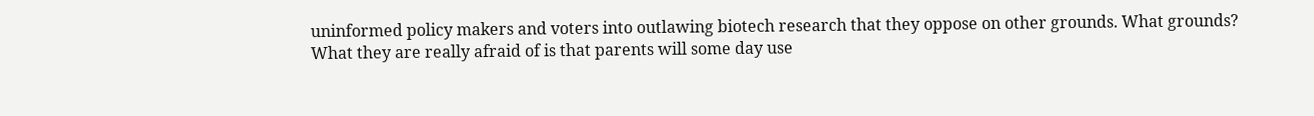uninformed policy makers and voters into outlawing biotech research that they oppose on other grounds. What grounds? What they are really afraid of is that parents will some day use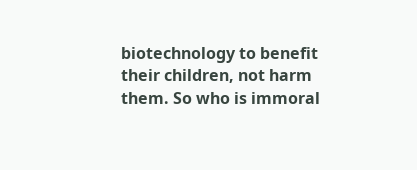biotechnology to benefit their children, not harm them. So who is immoral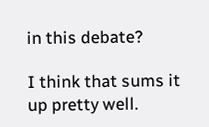in this debate?

I think that sums it up pretty well.